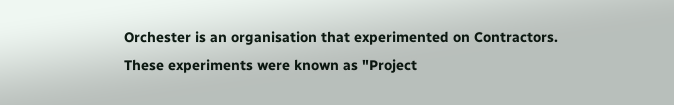Orchester is an organisation that experimented on Contractors. These experiments were known as "Project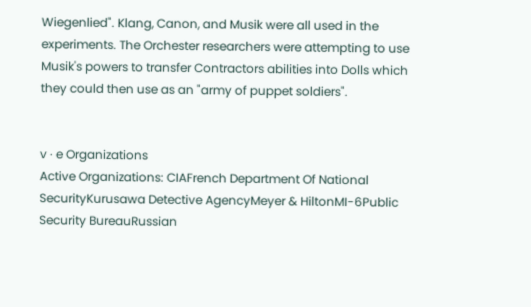Wiegenlied". Klang, Canon, and Musik were all used in the experiments. The Orchester researchers were attempting to use Musik's powers to transfer Contractors abilities into Dolls which they could then use as an "army of puppet soldiers".


v · e Organizations
Active Organizations: CIAFrench Department Of National SecurityKurusawa Detective AgencyMeyer & HiltonMI-6Public Security BureauRussian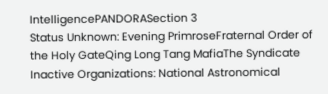IntelligencePANDORASection 3
Status Unknown: Evening PrimroseFraternal Order of the Holy GateQing Long Tang MafiaThe Syndicate
Inactive Organizations: National Astronomical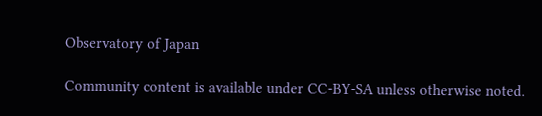Observatory of Japan

Community content is available under CC-BY-SA unless otherwise noted.